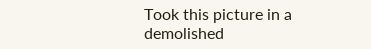Took this picture in a demolished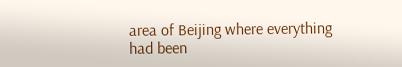area of Beijing where everything had been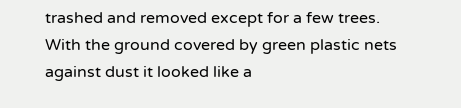trashed and removed except for a few trees. With the ground covered by green plastic nets against dust it looked like a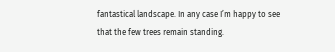fantastical landscape. In any case I’m happy to see that the few trees remain standing.